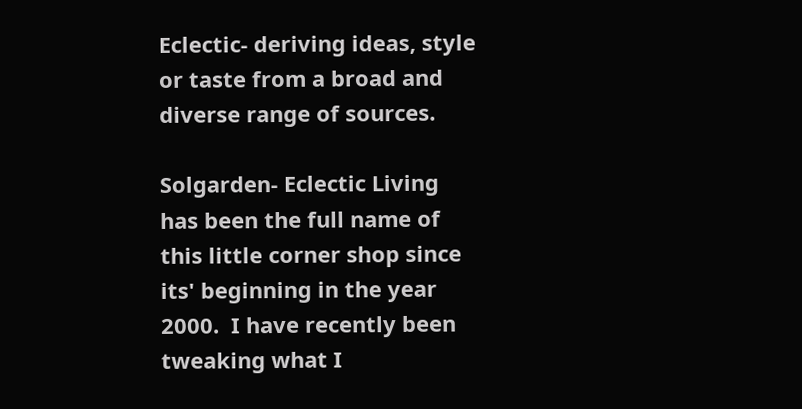Eclectic- deriving ideas, style or taste from a broad and diverse range of sources.

Solgarden- Eclectic Living has been the full name of this little corner shop since its' beginning in the year 2000.  I have recently been tweaking what I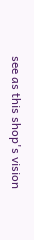see as this shop's vision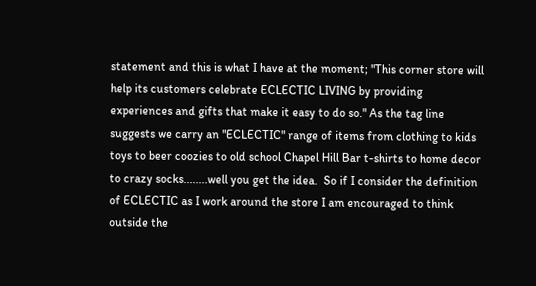statement and this is what I have at the moment; "This corner store will help its customers celebrate ECLECTIC LIVING by providing experiences and gifts that make it easy to do so." As the tag line suggests we carry an "ECLECTIC" range of items from clothing to kids toys to beer coozies to old school Chapel Hill Bar t-shirts to home decor to crazy socks........well you get the idea.  So if I consider the definition of ECLECTIC as I work around the store I am encouraged to think outside the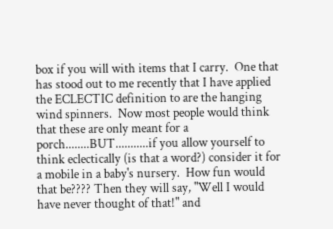box if you will with items that I carry.  One that has stood out to me recently that I have applied the ECLECTIC definition to are the hanging wind spinners.  Now most people would think that these are only meant for a porch........BUT...........if you allow yourself to think eclectically (is that a word?) consider it for a mobile in a baby's nursery.  How fun would that be???? Then they will say, "Well I would have never thought of that!" and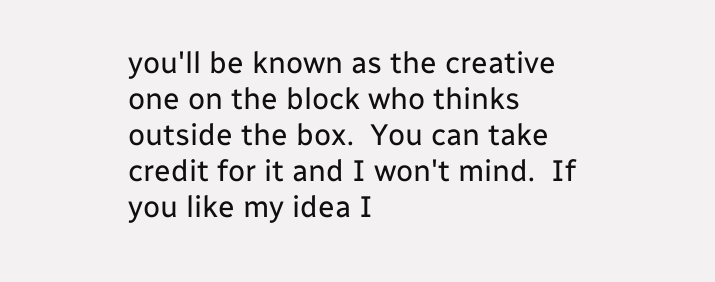you'll be known as the creative one on the block who thinks outside the box.  You can take credit for it and I won't mind.  If you like my idea I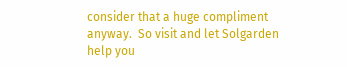consider that a huge compliment anyway.  So visit and let Solgarden help you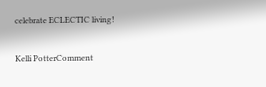celebrate ECLECTIC living!

Kelli PotterComment